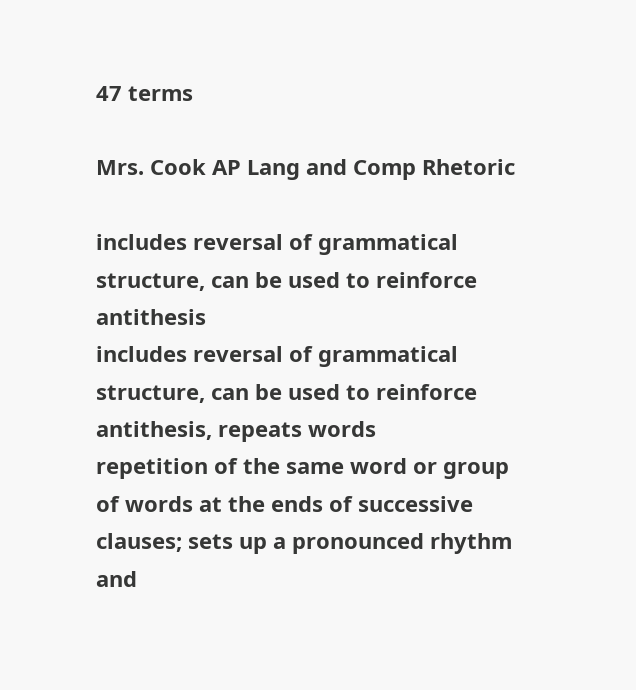47 terms

Mrs. Cook AP Lang and Comp Rhetoric

includes reversal of grammatical structure, can be used to reinforce antithesis
includes reversal of grammatical structure, can be used to reinforce antithesis, repeats words
repetition of the same word or group of words at the ends of successive clauses; sets up a pronounced rhythm and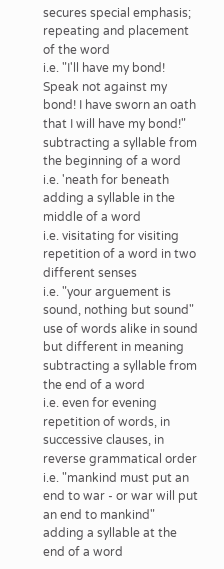secures special emphasis; repeating and placement of the word
i.e. "I'll have my bond! Speak not against my bond! I have sworn an oath that I will have my bond!"
subtracting a syllable from the beginning of a word
i.e. 'neath for beneath
adding a syllable in the middle of a word
i.e. visitating for visiting
repetition of a word in two different senses
i.e. "your arguement is sound, nothing but sound"
use of words alike in sound but different in meaning
subtracting a syllable from the end of a word
i.e. even for evening
repetition of words, in successive clauses, in reverse grammatical order
i.e. "mankind must put an end to war - or war will put an end to mankind"
adding a syllable at the end of a word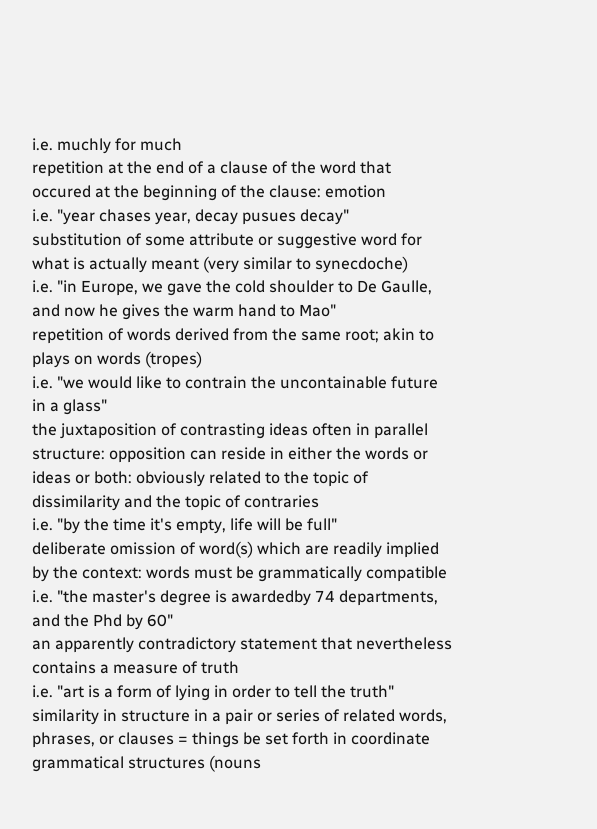i.e. muchly for much
repetition at the end of a clause of the word that occured at the beginning of the clause: emotion
i.e. "year chases year, decay pusues decay"
substitution of some attribute or suggestive word for what is actually meant (very similar to synecdoche)
i.e. "in Europe, we gave the cold shoulder to De Gaulle, and now he gives the warm hand to Mao"
repetition of words derived from the same root; akin to plays on words (tropes)
i.e. "we would like to contrain the uncontainable future in a glass"
the juxtaposition of contrasting ideas often in parallel structure: opposition can reside in either the words or ideas or both: obviously related to the topic of dissimilarity and the topic of contraries
i.e. "by the time it's empty, life will be full"
deliberate omission of word(s) which are readily implied by the context: words must be grammatically compatible
i.e. "the master's degree is awardedby 74 departments, and the Phd by 60"
an apparently contradictory statement that nevertheless contains a measure of truth
i.e. "art is a form of lying in order to tell the truth"
similarity in structure in a pair or series of related words, phrases, or clauses = things be set forth in coordinate grammatical structures (nouns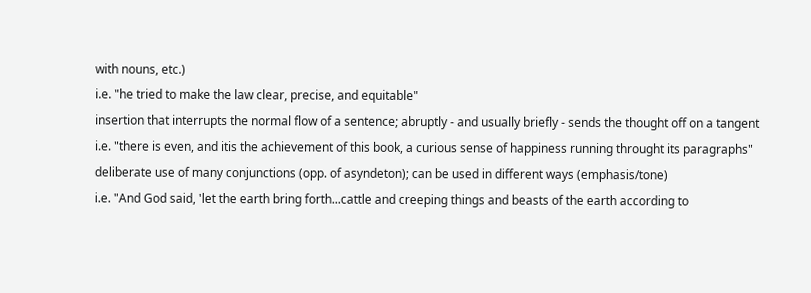with nouns, etc.)
i.e. "he tried to make the law clear, precise, and equitable"
insertion that interrupts the normal flow of a sentence; abruptly - and usually briefly - sends the thought off on a tangent
i.e. "there is even, and itis the achievement of this book, a curious sense of happiness running throught its paragraphs"
deliberate use of many conjunctions (opp. of asyndeton); can be used in different ways (emphasis/tone)
i.e. "And God said, 'let the earth bring forth...cattle and creeping things and beasts of the earth according to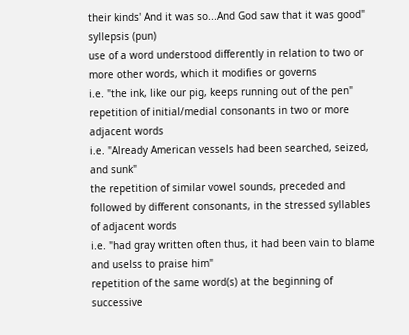their kinds' And it was so...And God saw that it was good"
syllepsis (pun)
use of a word understood differently in relation to two or more other words, which it modifies or governs
i.e. "the ink, like our pig, keeps running out of the pen"
repetition of initial/medial consonants in two or more adjacent words
i.e. "Already American vessels had been searched, seized, and sunk"
the repetition of similar vowel sounds, preceded and followed by different consonants, in the stressed syllables of adjacent words
i.e. "had gray written often thus, it had been vain to blame and uselss to praise him"
repetition of the same word(s) at the beginning of successive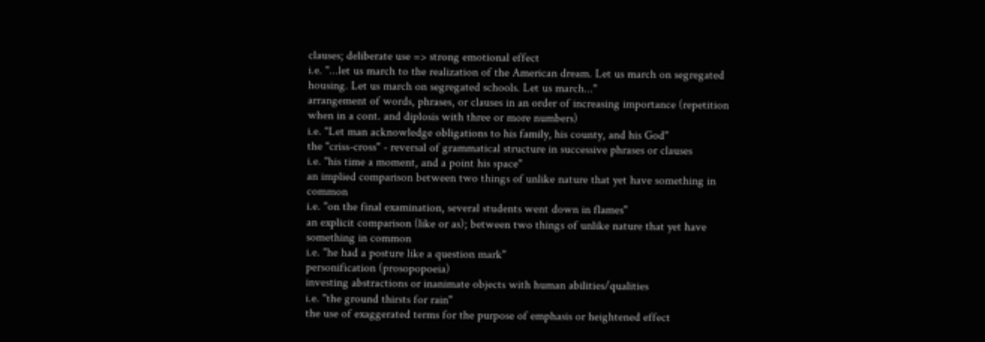clauses; deliberate use => strong emotional effect
i.e. "...let us march to the realization of the American dream. Let us march on segregated housing. Let us march on segregated schools. Let us march..."
arrangement of words, phrases, or clauses in an order of increasing importance (repetition when in a cont. and diplosis with three or more numbers)
i.e. "Let man acknowledge obligations to his family, his county, and his God"
the "criss-cross" - reversal of grammatical structure in successive phrases or clauses
i.e. "his time a moment, and a point his space"
an implied comparison between two things of unlike nature that yet have something in common
i.e. "on the final examination, several students went down in flames"
an explicit comparison (like or as); between two things of unlike nature that yet have something in common
i.e. "he had a posture like a question mark"
personification (prosopopoeia)
investing abstractions or inanimate objects with human abilities/qualities
i.e. "the ground thirsts for rain"
the use of exaggerated terms for the purpose of emphasis or heightened effect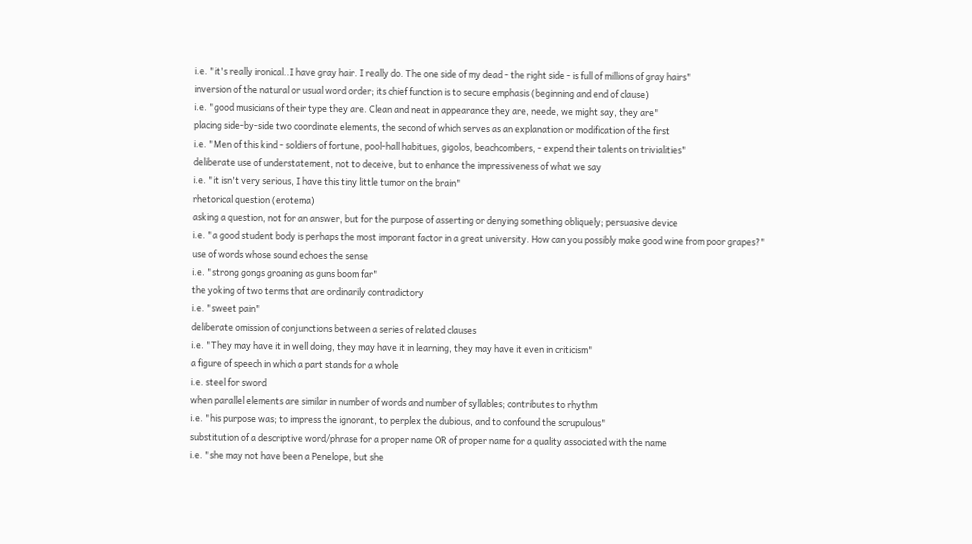i.e. "it's really ironical..I have gray hair. I really do. The one side of my dead - the right side - is full of millions of gray hairs"
inversion of the natural or usual word order; its chief function is to secure emphasis (beginning and end of clause)
i.e. "good musicians of their type they are. Clean and neat in appearance they are, neede, we might say, they are"
placing side-by-side two coordinate elements, the second of which serves as an explanation or modification of the first
i.e. "Men of this kind - soldiers of fortune, pool-hall habitues, gigolos, beachcombers, - expend their talents on trivialities"
deliberate use of understatement, not to deceive, but to enhance the impressiveness of what we say
i.e. "it isn't very serious, I have this tiny little tumor on the brain"
rhetorical question (erotema)
asking a question, not for an answer, but for the purpose of asserting or denying something obliquely; persuasive device
i.e. "a good student body is perhaps the most imporant factor in a great university. How can you possibly make good wine from poor grapes?"
use of words whose sound echoes the sense
i.e. "strong gongs groaning as guns boom far"
the yoking of two terms that are ordinarily contradictory
i.e. "sweet pain"
deliberate omission of conjunctions between a series of related clauses
i.e. "They may have it in well doing, they may have it in learning, they may have it even in criticism"
a figure of speech in which a part stands for a whole
i.e. steel for sword
when parallel elements are similar in number of words and number of syllables; contributes to rhythm
i.e. "his purpose was; to impress the ignorant, to perplex the dubious, and to confound the scrupulous"
substitution of a descriptive word/phrase for a proper name OR of proper name for a quality associated with the name
i.e. "she may not have been a Penelope, but she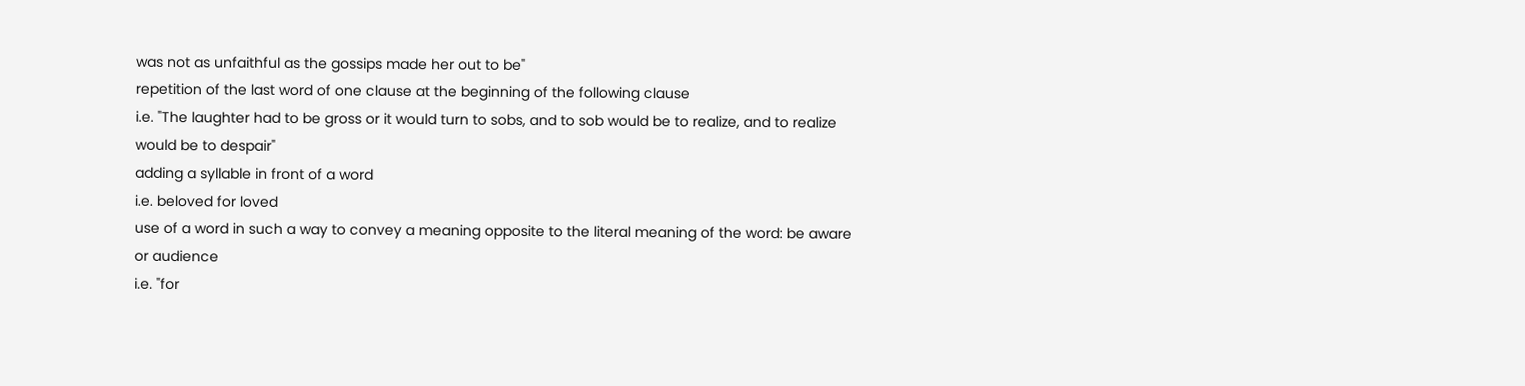was not as unfaithful as the gossips made her out to be"
repetition of the last word of one clause at the beginning of the following clause
i.e. "The laughter had to be gross or it would turn to sobs, and to sob would be to realize, and to realize would be to despair"
adding a syllable in front of a word
i.e. beloved for loved
use of a word in such a way to convey a meaning opposite to the literal meaning of the word: be aware or audience
i.e. "for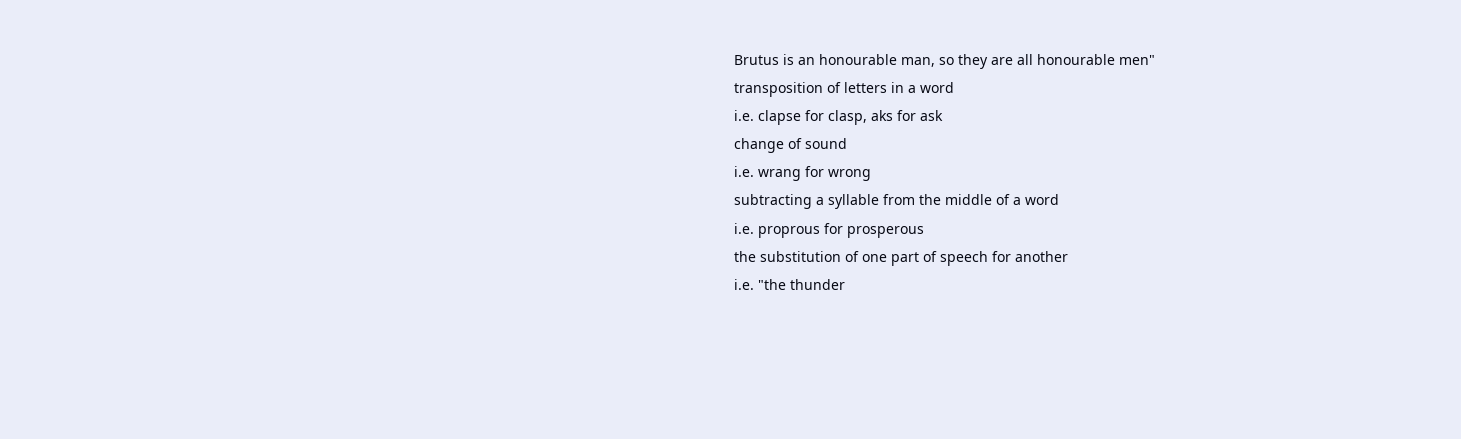Brutus is an honourable man, so they are all honourable men"
transposition of letters in a word
i.e. clapse for clasp, aks for ask
change of sound
i.e. wrang for wrong
subtracting a syllable from the middle of a word
i.e. proprous for prosperous
the substitution of one part of speech for another
i.e. "the thunder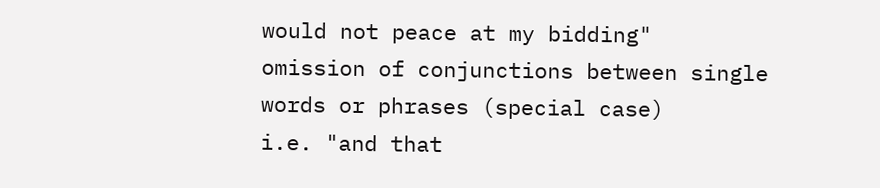would not peace at my bidding"
omission of conjunctions between single words or phrases (special case)
i.e. "and that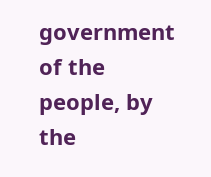government of the people, by the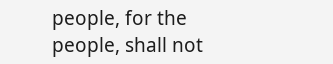people, for the people, shall not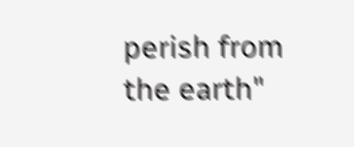perish from the earth"